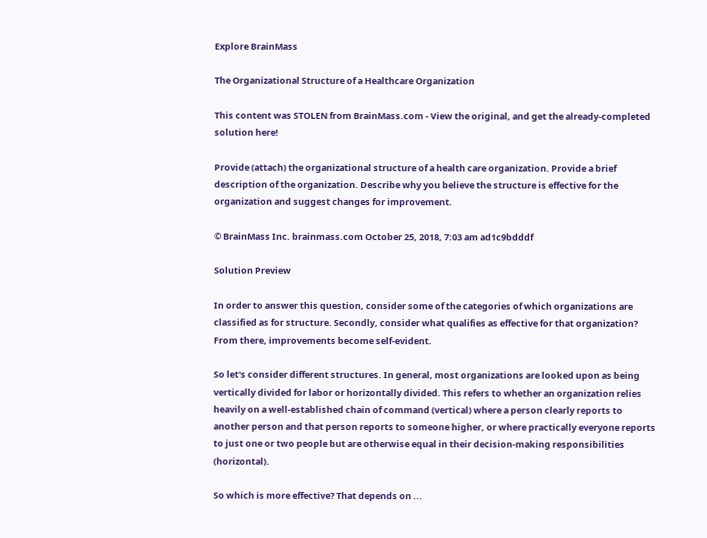Explore BrainMass

The Organizational Structure of a Healthcare Organization

This content was STOLEN from BrainMass.com - View the original, and get the already-completed solution here!

Provide (attach) the organizational structure of a health care organization. Provide a brief description of the organization. Describe why you believe the structure is effective for the organization and suggest changes for improvement.

© BrainMass Inc. brainmass.com October 25, 2018, 7:03 am ad1c9bdddf

Solution Preview

In order to answer this question, consider some of the categories of which organizations are classified as for structure. Secondly, consider what qualifies as effective for that organization? From there, improvements become self-evident.

So let's consider different structures. In general, most organizations are looked upon as being vertically divided for labor or horizontally divided. This refers to whether an organization relies heavily on a well-established chain of command (vertical) where a person clearly reports to another person and that person reports to someone higher, or where practically everyone reports to just one or two people but are otherwise equal in their decision-making responsibilities (horizontal).

So which is more effective? That depends on ...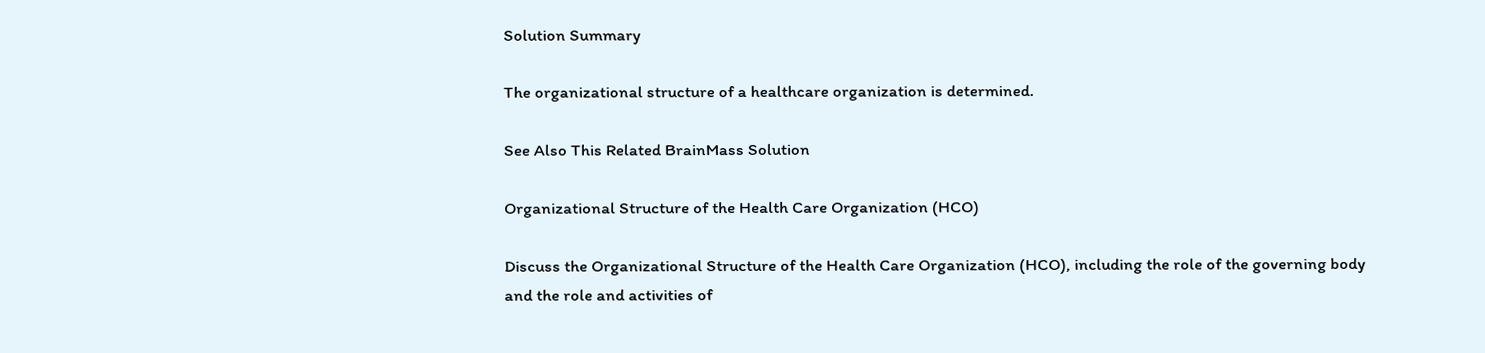Solution Summary

The organizational structure of a healthcare organization is determined.

See Also This Related BrainMass Solution

Organizational Structure of the Health Care Organization (HCO)

Discuss the Organizational Structure of the Health Care Organization (HCO), including the role of the governing body and the role and activities of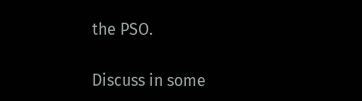the PSO.

Discuss in some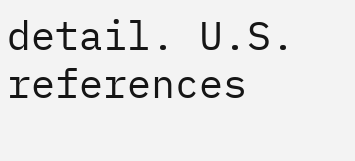detail. U.S. references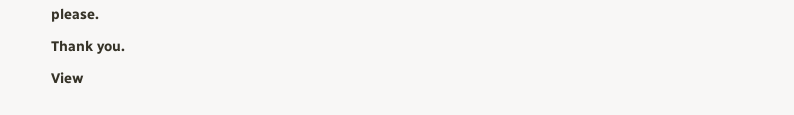please.

Thank you.

View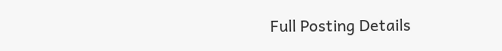Full Posting Details